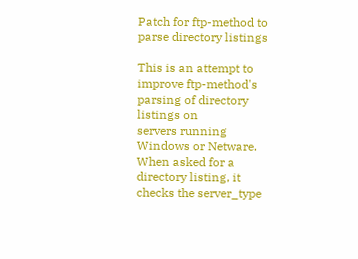Patch for ftp-method to parse directory listings

This is an attempt to improve ftp-method's parsing of directory listings on
servers running Windows or Netware. When asked for a directory listing, it
checks the server_type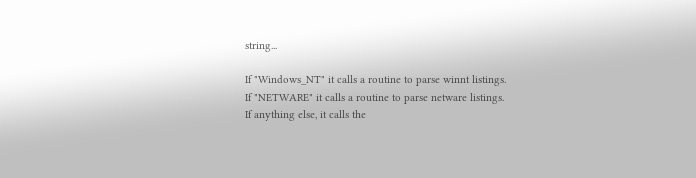string...

If "Windows_NT" it calls a routine to parse winnt listings.
If "NETWARE" it calls a routine to parse netware listings.
If anything else, it calls the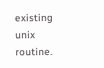existing unix routine.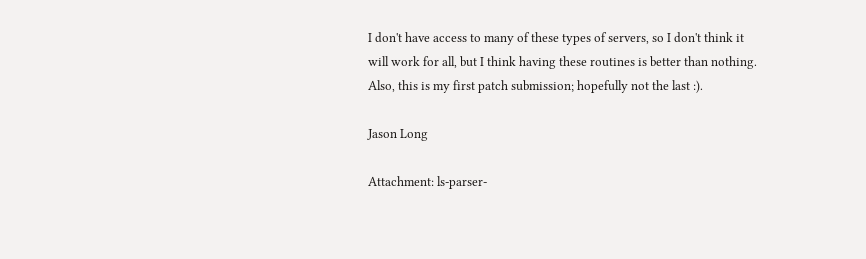I don't have access to many of these types of servers, so I don't think it
will work for all, but I think having these routines is better than nothing.
Also, this is my first patch submission; hopefully not the last :).

Jason Long

Attachment: ls-parser-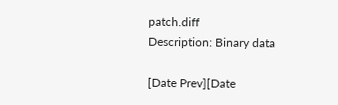patch.diff
Description: Binary data

[Date Prev][Date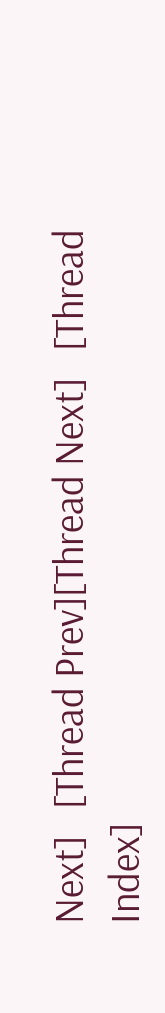Next]   [Thread Prev][Thread Next]   [Thread Index]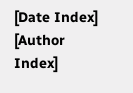[Date Index] [Author Index]